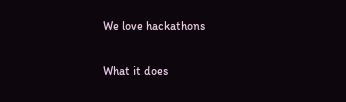We love hackathons

What it does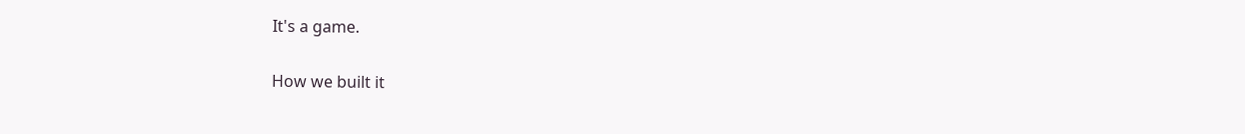It's a game.

How we built it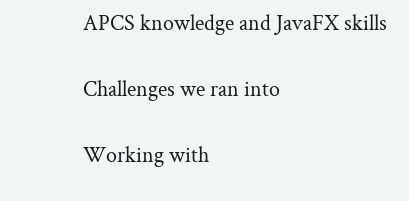APCS knowledge and JavaFX skills

Challenges we ran into

Working with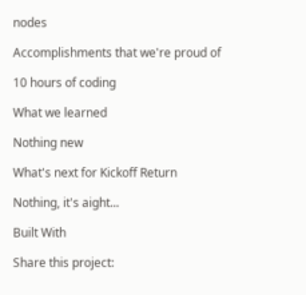nodes

Accomplishments that we're proud of

10 hours of coding

What we learned

Nothing new

What's next for Kickoff Return

Nothing, it's aight...

Built With

Share this project: